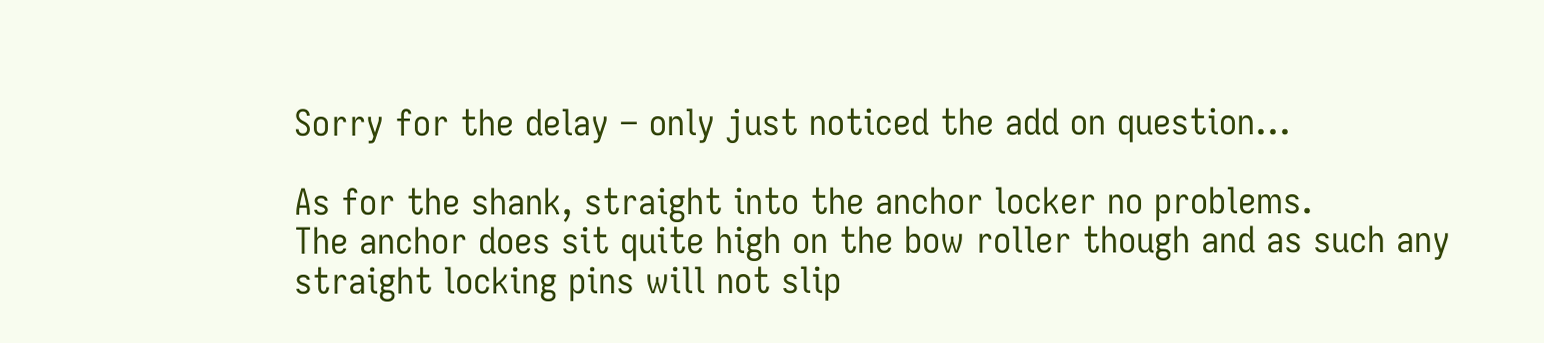Sorry for the delay – only just noticed the add on question…

As for the shank, straight into the anchor locker no problems.
The anchor does sit quite high on the bow roller though and as such any straight locking pins will not slip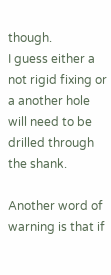though.
I guess either a not rigid fixing or a another hole will need to be drilled through the shank.

Another word of warning is that if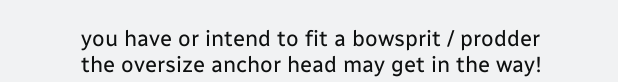you have or intend to fit a bowsprit / prodder the oversize anchor head may get in the way!